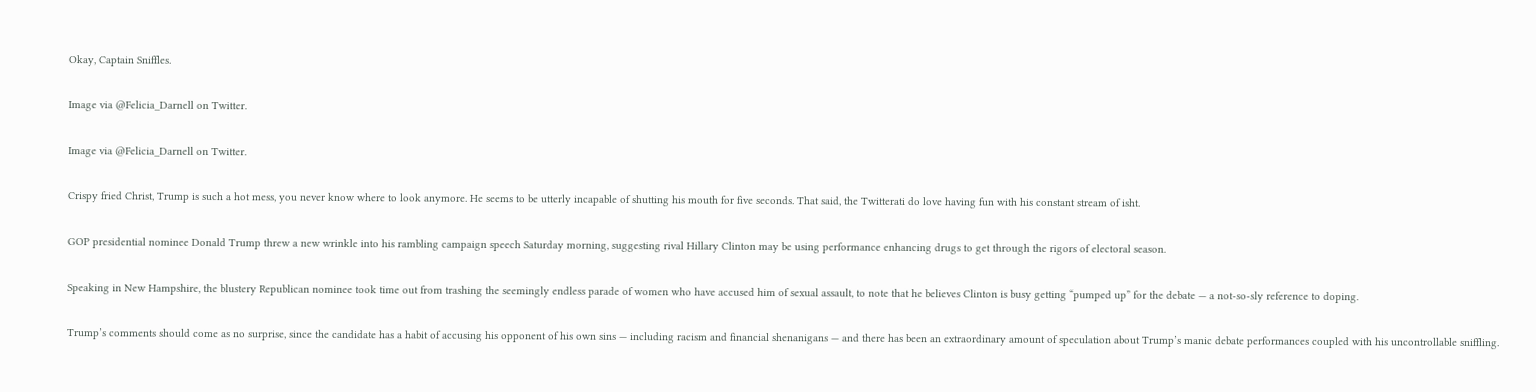Okay, Captain Sniffles.

Image via @Felicia_Darnell on Twitter.

Image via @Felicia_Darnell on Twitter.

Crispy fried Christ, Trump is such a hot mess, you never know where to look anymore. He seems to be utterly incapable of shutting his mouth for five seconds. That said, the Twitterati do love having fun with his constant stream of isht.

GOP presidential nominee Donald Trump threw a new wrinkle into his rambling campaign speech Saturday morning, suggesting rival Hillary Clinton may be using performance enhancing drugs to get through the rigors of electoral season.

Speaking in New Hampshire, the blustery Republican nominee took time out from trashing the seemingly endless parade of women who have accused him of sexual assault, to note that he believes Clinton is busy getting “pumped up” for the debate — a not-so-sly reference to doping.

Trump’s comments should come as no surprise, since the candidate has a habit of accusing his opponent of his own sins — including racism and financial shenanigans — and there has been an extraordinary amount of speculation about Trump’s manic debate performances coupled with his uncontrollable sniffling.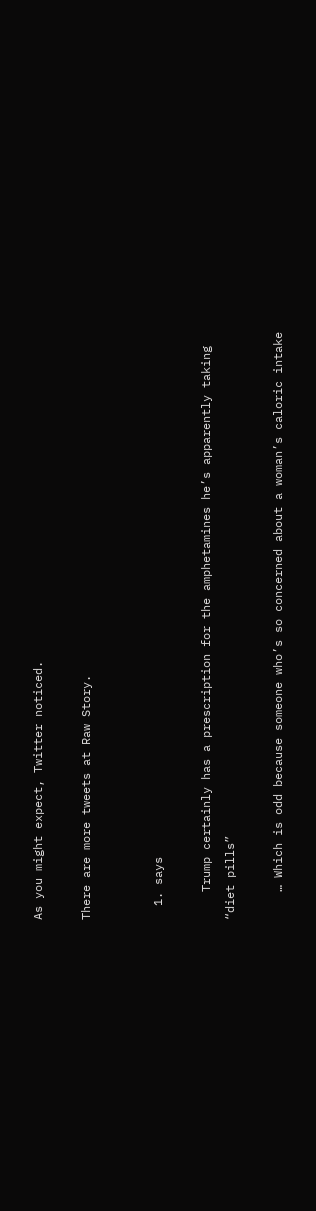As you might expect, Twitter noticed.

There are more tweets at Raw Story.


  1. says

    Trump certainly has a prescription for the amphetamines he’s apparently taking “diet pills”

    … Which is odd because someone who’s so concerned about a woman’s caloric intake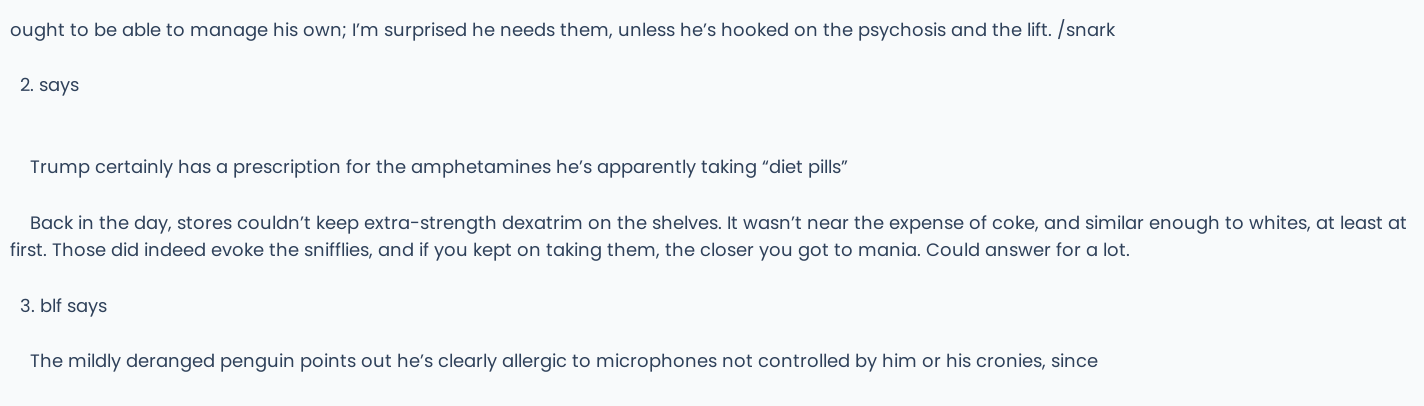ought to be able to manage his own; I’m surprised he needs them, unless he’s hooked on the psychosis and the lift. /snark

  2. says


    Trump certainly has a prescription for the amphetamines he’s apparently taking “diet pills”

    Back in the day, stores couldn’t keep extra-strength dexatrim on the shelves. It wasn’t near the expense of coke, and similar enough to whites, at least at first. Those did indeed evoke the snifflies, and if you kept on taking them, the closer you got to mania. Could answer for a lot.

  3. blf says

    The mildly deranged penguin points out he’s clearly allergic to microphones not controlled by him or his cronies, since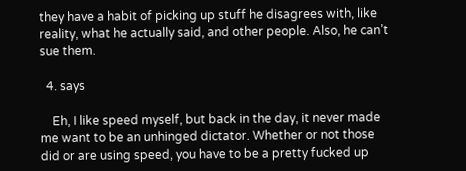they have a habit of picking up stuff he disagrees with, like reality, what he actually said, and other people. Also, he can’t sue them.

  4. says

    Eh, I like speed myself, but back in the day, it never made me want to be an unhinged dictator. Whether or not those did or are using speed, you have to be a pretty fucked up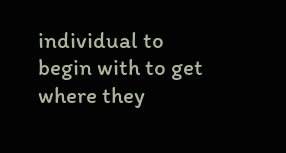individual to begin with to get where they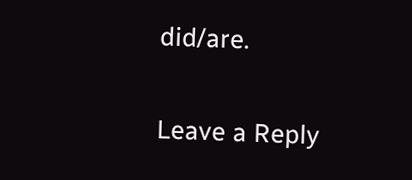did/are.

Leave a Reply